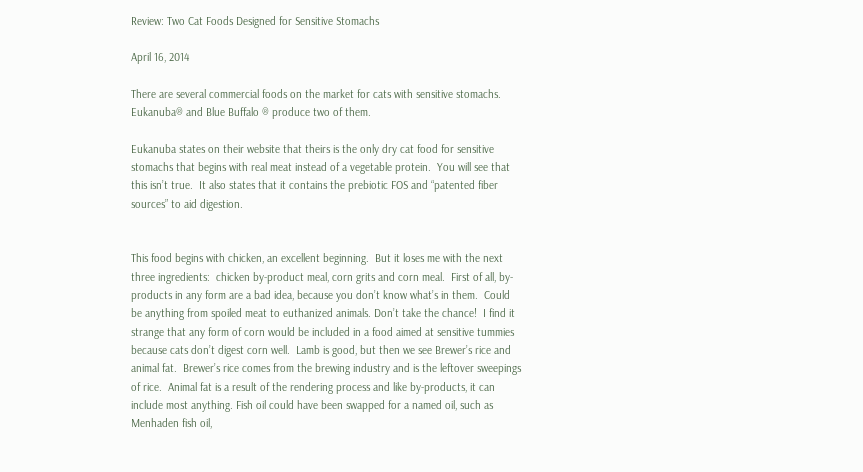Review: Two Cat Foods Designed for Sensitive Stomachs

April 16, 2014

There are several commercial foods on the market for cats with sensitive stomachs.  Eukanuba® and Blue Buffalo ® produce two of them.

Eukanuba states on their website that theirs is the only dry cat food for sensitive stomachs that begins with real meat instead of a vegetable protein.  You will see that this isn’t true.  It also states that it contains the prebiotic FOS and “patented fiber sources” to aid digestion.


This food begins with chicken, an excellent beginning.  But it loses me with the next three ingredients:  chicken by-product meal, corn grits and corn meal.  First of all, by-products in any form are a bad idea, because you don’t know what’s in them.  Could be anything from spoiled meat to euthanized animals. Don’t take the chance!  I find it strange that any form of corn would be included in a food aimed at sensitive tummies because cats don’t digest corn well.  Lamb is good, but then we see Brewer’s rice and animal fat.  Brewer’s rice comes from the brewing industry and is the leftover sweepings of rice.  Animal fat is a result of the rendering process and like by-products, it can include most anything. Fish oil could have been swapped for a named oil, such as Menhaden fish oil,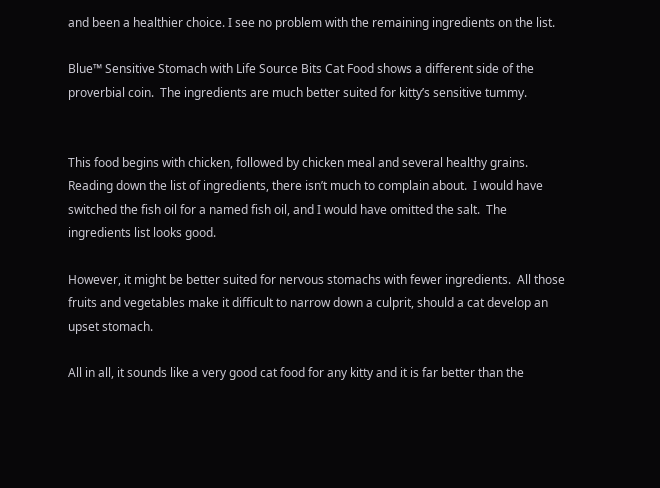and been a healthier choice. I see no problem with the remaining ingredients on the list.

Blue™ Sensitive Stomach with Life Source Bits Cat Food shows a different side of the proverbial coin.  The ingredients are much better suited for kitty’s sensitive tummy.


This food begins with chicken, followed by chicken meal and several healthy grains.  Reading down the list of ingredients, there isn’t much to complain about.  I would have switched the fish oil for a named fish oil, and I would have omitted the salt.  The ingredients list looks good.

However, it might be better suited for nervous stomachs with fewer ingredients.  All those fruits and vegetables make it difficult to narrow down a culprit, should a cat develop an upset stomach.

All in all, it sounds like a very good cat food for any kitty and it is far better than the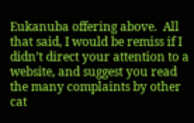Eukanuba offering above.  All that said, I would be remiss if I didn’t direct your attention to a website, and suggest you read the many complaints by other cat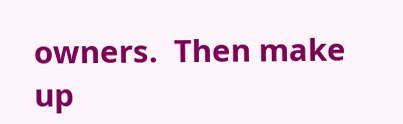owners.  Then make up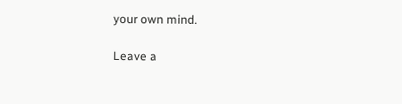your own mind.

Leave a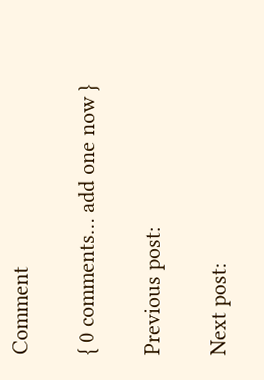Comment

{ 0 comments… add one now }

Previous post:

Next post: